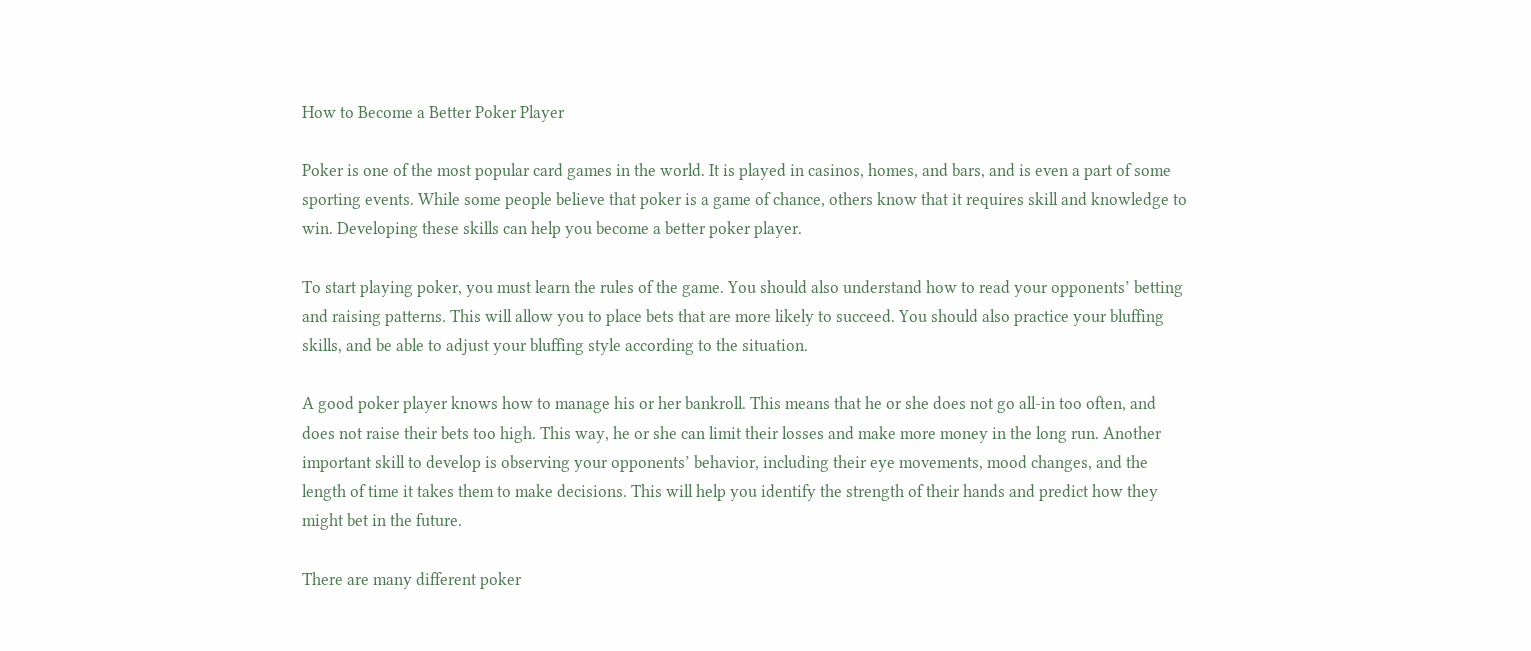How to Become a Better Poker Player

Poker is one of the most popular card games in the world. It is played in casinos, homes, and bars, and is even a part of some sporting events. While some people believe that poker is a game of chance, others know that it requires skill and knowledge to win. Developing these skills can help you become a better poker player.

To start playing poker, you must learn the rules of the game. You should also understand how to read your opponents’ betting and raising patterns. This will allow you to place bets that are more likely to succeed. You should also practice your bluffing skills, and be able to adjust your bluffing style according to the situation.

A good poker player knows how to manage his or her bankroll. This means that he or she does not go all-in too often, and does not raise their bets too high. This way, he or she can limit their losses and make more money in the long run. Another important skill to develop is observing your opponents’ behavior, including their eye movements, mood changes, and the length of time it takes them to make decisions. This will help you identify the strength of their hands and predict how they might bet in the future.

There are many different poker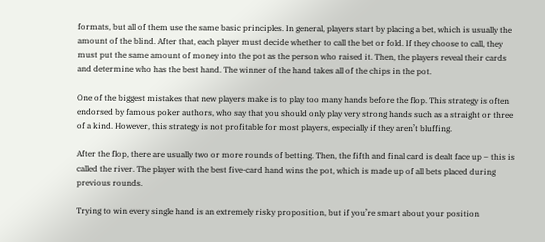formats, but all of them use the same basic principles. In general, players start by placing a bet, which is usually the amount of the blind. After that, each player must decide whether to call the bet or fold. If they choose to call, they must put the same amount of money into the pot as the person who raised it. Then, the players reveal their cards and determine who has the best hand. The winner of the hand takes all of the chips in the pot.

One of the biggest mistakes that new players make is to play too many hands before the flop. This strategy is often endorsed by famous poker authors, who say that you should only play very strong hands such as a straight or three of a kind. However, this strategy is not profitable for most players, especially if they aren’t bluffing.

After the flop, there are usually two or more rounds of betting. Then, the fifth and final card is dealt face up – this is called the river. The player with the best five-card hand wins the pot, which is made up of all bets placed during previous rounds.

Trying to win every single hand is an extremely risky proposition, but if you’re smart about your position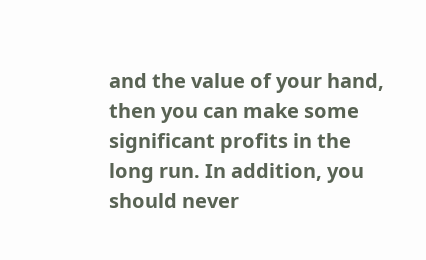and the value of your hand, then you can make some significant profits in the long run. In addition, you should never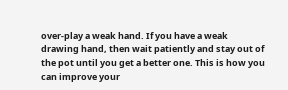over-play a weak hand. If you have a weak drawing hand, then wait patiently and stay out of the pot until you get a better one. This is how you can improve your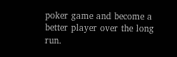poker game and become a better player over the long run.